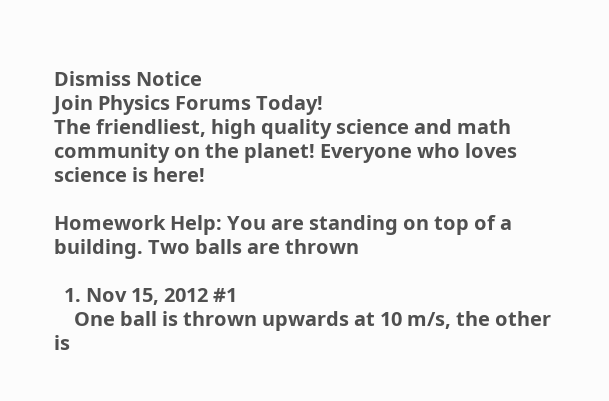Dismiss Notice
Join Physics Forums Today!
The friendliest, high quality science and math community on the planet! Everyone who loves science is here!

Homework Help: You are standing on top of a building. Two balls are thrown

  1. Nov 15, 2012 #1
    One ball is thrown upwards at 10 m/s, the other is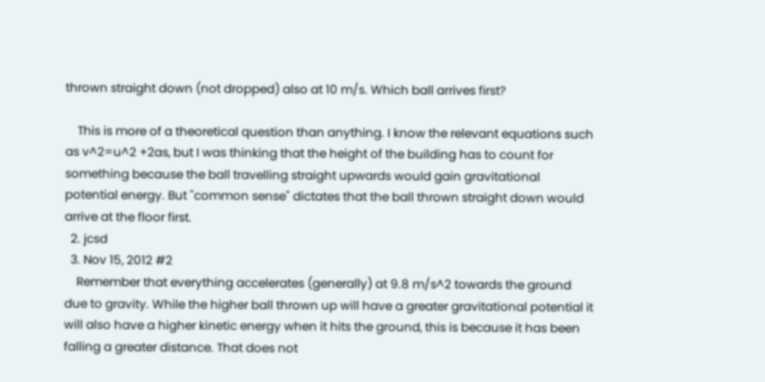thrown straight down (not dropped) also at 10 m/s. Which ball arrives first?

    This is more of a theoretical question than anything. I know the relevant equations such as v^2=u^2 +2as, but I was thinking that the height of the building has to count for something because the ball travelling straight upwards would gain gravitational potential energy. But "common sense" dictates that the ball thrown straight down would arrive at the floor first.
  2. jcsd
  3. Nov 15, 2012 #2
    Remember that everything accelerates (generally) at 9.8 m/s^2 towards the ground due to gravity. While the higher ball thrown up will have a greater gravitational potential it will also have a higher kinetic energy when it hits the ground, this is because it has been falling a greater distance. That does not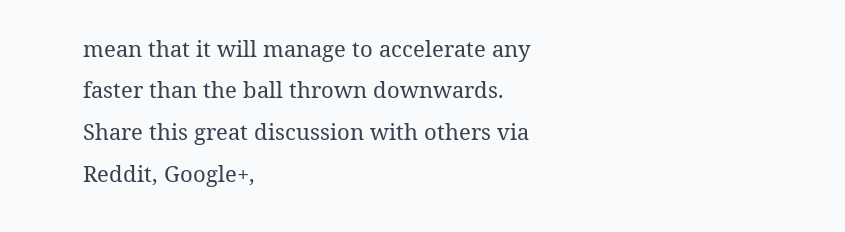mean that it will manage to accelerate any faster than the ball thrown downwards.
Share this great discussion with others via Reddit, Google+,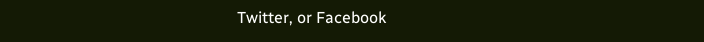Twitter, or Facebook